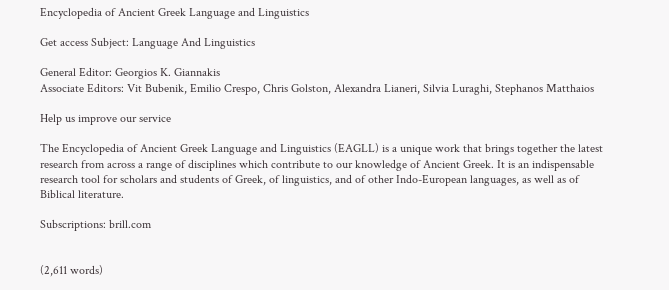Encyclopedia of Ancient Greek Language and Linguistics

Get access Subject: Language And Linguistics

General Editor: Georgios K. Giannakis
Associate Editors: Vit Bubenik, Emilio Crespo, Chris Golston, Alexandra Lianeri, Silvia Luraghi, Stephanos Matthaios

Help us improve our service

The Encyclopedia of Ancient Greek Language and Linguistics (EAGLL) is a unique work that brings together the latest research from across a range of disciplines which contribute to our knowledge of Ancient Greek. It is an indispensable research tool for scholars and students of Greek, of linguistics, and of other Indo-European languages, as well as of Biblical literature.

Subscriptions: brill.com


(2,611 words)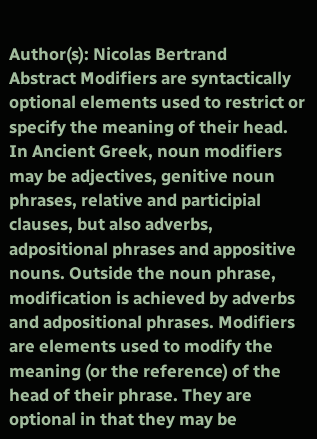Author(s): Nicolas Bertrand
Abstract Modifiers are syntactically optional elements used to restrict or specify the meaning of their head. In Ancient Greek, noun modifiers may be adjectives, genitive noun phrases, relative and participial clauses, but also adverbs, adpositional phrases and appositive nouns. Outside the noun phrase, modification is achieved by adverbs and adpositional phrases. Modifiers are elements used to modify the meaning (or the reference) of the head of their phrase. They are optional in that they may be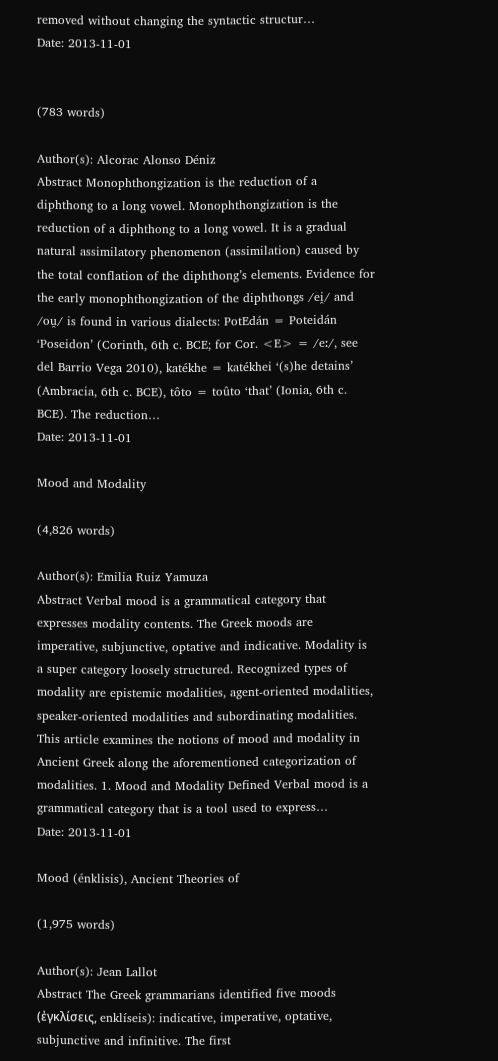removed without changing the syntactic structur…
Date: 2013-11-01


(783 words)

Author(s): Alcorac Alonso Déniz
Abstract Monophthongization is the reduction of a diphthong to a long vowel. Monophthongization is the reduction of a diphthong to a long vowel. It is a gradual natural assimilatory phenomenon (assimilation) caused by the total conflation of the diphthong’s elements. Evidence for the early monophthongization of the diphthongs /ei̯/ and /ou̯/ is found in various dialects: PotEdán = Poteidán ‘Poseidon’ (Corinth, 6th c. BCE; for Cor. <E> = /eː/, see del Barrio Vega 2010), katékhe = katékhei ‘(s)he detains’ (Ambracia, 6th c. BCE), tôto = toûto ‘that’ (Ionia, 6th c. BCE). The reduction…
Date: 2013-11-01

Mood and Modality

(4,826 words)

Author(s): Emilia Ruiz Yamuza
Abstract Verbal mood is a grammatical category that expresses modality contents. The Greek moods are imperative, subjunctive, optative and indicative. Modality is a super category loosely structured. Recognized types of modality are epistemic modalities, agent-oriented modalities, speaker-oriented modalities and subordinating modalities. This article examines the notions of mood and modality in Ancient Greek along the aforementioned categorization of modalities. 1. Mood and Modality Defined Verbal mood is a grammatical category that is a tool used to express…
Date: 2013-11-01

Mood (énklisis), Ancient Theories of

(1,975 words)

Author(s): Jean Lallot
Abstract The Greek grammarians identified five moods (ἐγκλίσεις, enklíseis): indicative, imperative, optative, subjunctive and infinitive. The first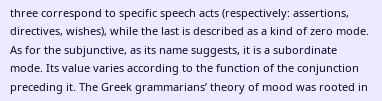three correspond to specific speech acts (respectively: assertions, directives, wishes), while the last is described as a kind of zero mode. As for the subjunctive, as its name suggests, it is a subordinate mode. Its value varies according to the function of the conjunction preceding it. The Greek grammarians’ theory of mood was rooted in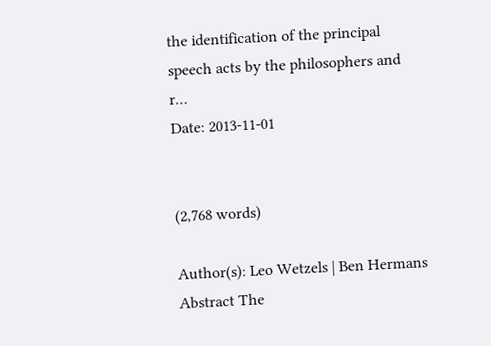the identification of the principal speech acts by the philosophers and r…
Date: 2013-11-01


(2,768 words)

Author(s): Leo Wetzels | Ben Hermans
Abstract The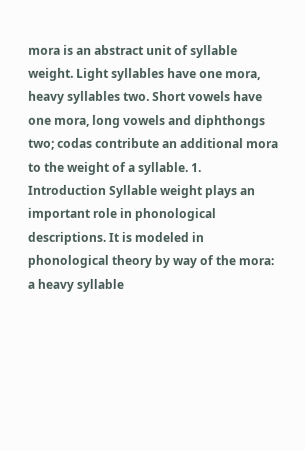mora is an abstract unit of syllable weight. Light syllables have one mora, heavy syllables two. Short vowels have one mora, long vowels and diphthongs two; codas contribute an additional mora to the weight of a syllable. 1. Introduction Syllable weight plays an important role in phonological descriptions. It is modeled in phonological theory by way of the mora: a heavy syllable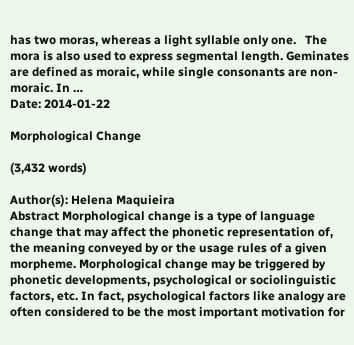has two moras, whereas a light syllable only one.   The mora is also used to express segmental length. Geminates are defined as moraic, while single consonants are non-moraic. In …
Date: 2014-01-22

Morphological Change

(3,432 words)

Author(s): Helena Maquieira
Abstract Morphological change is a type of language change that may affect the phonetic representation of, the meaning conveyed by or the usage rules of a given morpheme. Morphological change may be triggered by phonetic developments, psychological or sociolinguistic factors, etc. In fact, psychological factors like analogy are often considered to be the most important motivation for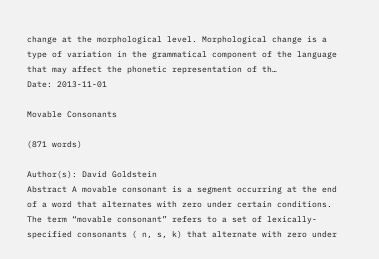change at the morphological level. Morphological change is a type of variation in the grammatical component of the language that may affect the phonetic representation of th…
Date: 2013-11-01

Movable Consonants

(871 words)

Author(s): David Goldstein
Abstract A movable consonant is a segment occurring at the end of a word that alternates with zero under certain conditions. The term “movable consonant” refers to a set of lexically-specified consonants ( n, s, k) that alternate with zero under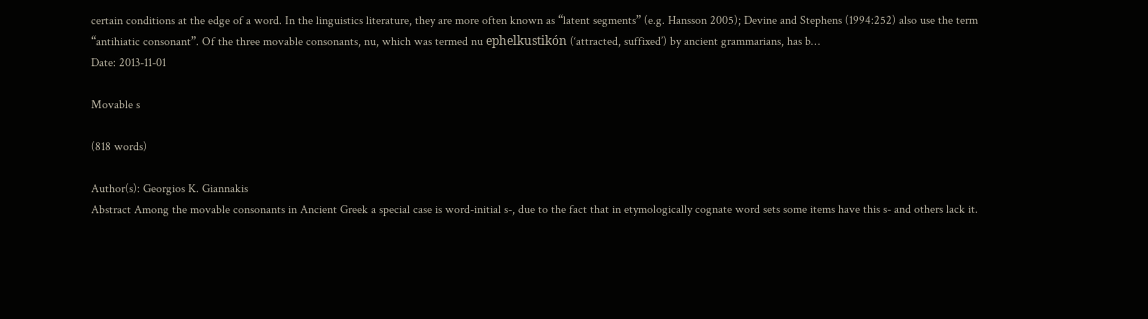certain conditions at the edge of a word. In the linguistics literature, they are more often known as “latent segments” (e.g. Hansson 2005); Devine and Stephens (1994:252) also use the term “antihiatic consonant”. Of the three movable consonants, nu, which was termed nu ephelkustikón (‘attracted, suffixed’) by ancient grammarians, has b…
Date: 2013-11-01

Movable s

(818 words)

Author(s): Georgios K. Giannakis
Abstract Among the movable consonants in Ancient Greek a special case is word-initial s-, due to the fact that in etymologically cognate word sets some items have this s- and others lack it.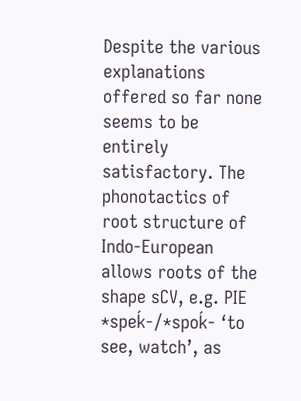Despite the various explanations offered so far none seems to be entirely satisfactory. The phonotactics of root structure of Indo-European allows roots of the shape sCV, e.g. PIE *speḱ-/*spoḱ- ‘to see, watch’, as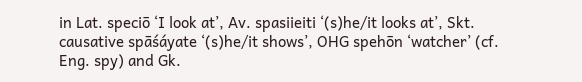in Lat. speciō ‘I look at’, Av. spasiieiti ‘(s)he/it looks at’, Skt. causative spāśáyate ‘(s)he/it shows’, OHG spehōn ‘watcher’ (cf. Eng. spy) and Gk.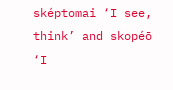sképtomai ‘I see, think’ and skopéō ‘I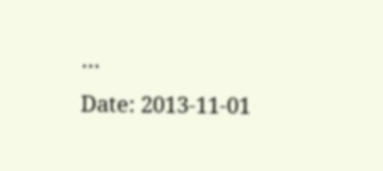…
Date: 2013-11-01